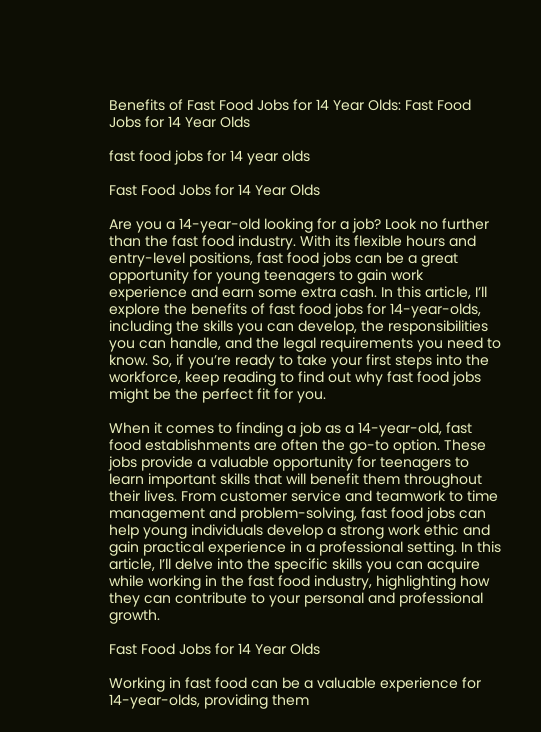Benefits of Fast Food Jobs for 14 Year Olds: Fast Food Jobs for 14 Year Olds

fast food jobs for 14 year olds

Fast Food Jobs for 14 Year Olds

Are you a 14-year-old looking for a job? Look no further than the fast food industry. With its flexible hours and entry-level positions, fast food jobs can be a great opportunity for young teenagers to gain work experience and earn some extra cash. In this article, I’ll explore the benefits of fast food jobs for 14-year-olds, including the skills you can develop, the responsibilities you can handle, and the legal requirements you need to know. So, if you’re ready to take your first steps into the workforce, keep reading to find out why fast food jobs might be the perfect fit for you.

When it comes to finding a job as a 14-year-old, fast food establishments are often the go-to option. These jobs provide a valuable opportunity for teenagers to learn important skills that will benefit them throughout their lives. From customer service and teamwork to time management and problem-solving, fast food jobs can help young individuals develop a strong work ethic and gain practical experience in a professional setting. In this article, I’ll delve into the specific skills you can acquire while working in the fast food industry, highlighting how they can contribute to your personal and professional growth.

Fast Food Jobs for 14 Year Olds

Working in fast food can be a valuable experience for 14-year-olds, providing them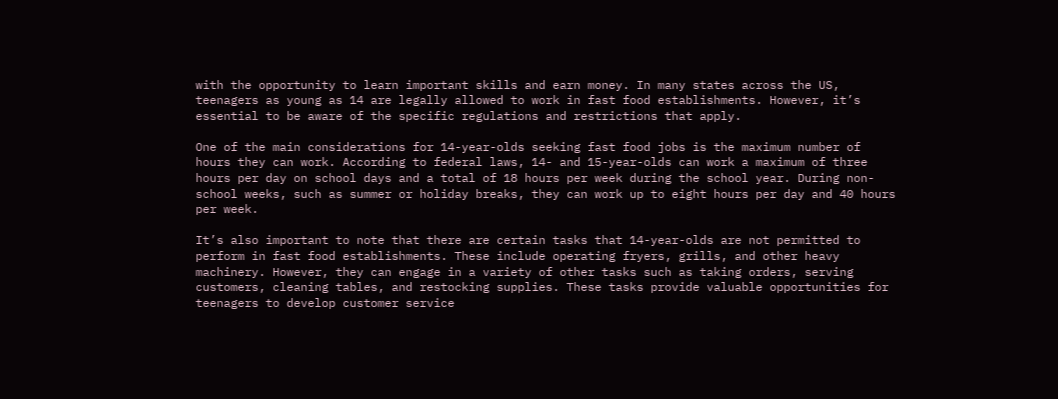with the opportunity to learn important skills and earn money. In many states across the US, teenagers as young as 14 are legally allowed to work in fast food establishments. However, it’s essential to be aware of the specific regulations and restrictions that apply.

One of the main considerations for 14-year-olds seeking fast food jobs is the maximum number of hours they can work. According to federal laws, 14- and 15-year-olds can work a maximum of three hours per day on school days and a total of 18 hours per week during the school year. During non-school weeks, such as summer or holiday breaks, they can work up to eight hours per day and 40 hours per week.

It’s also important to note that there are certain tasks that 14-year-olds are not permitted to perform in fast food establishments. These include operating fryers, grills, and other heavy machinery. However, they can engage in a variety of other tasks such as taking orders, serving customers, cleaning tables, and restocking supplies. These tasks provide valuable opportunities for teenagers to develop customer service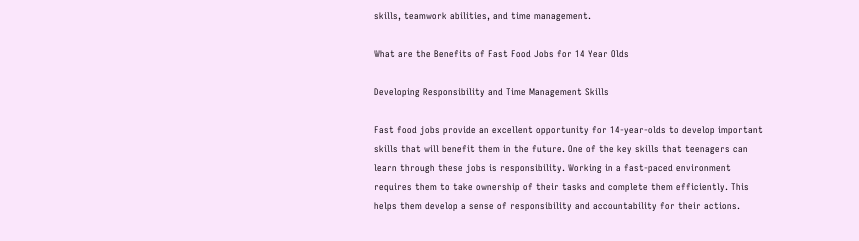skills, teamwork abilities, and time management.

What are the Benefits of Fast Food Jobs for 14 Year Olds

Developing Responsibility and Time Management Skills

Fast food jobs provide an excellent opportunity for 14-year-olds to develop important skills that will benefit them in the future. One of the key skills that teenagers can learn through these jobs is responsibility. Working in a fast-paced environment requires them to take ownership of their tasks and complete them efficiently. This helps them develop a sense of responsibility and accountability for their actions.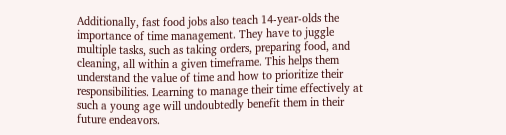Additionally, fast food jobs also teach 14-year-olds the importance of time management. They have to juggle multiple tasks, such as taking orders, preparing food, and cleaning, all within a given timeframe. This helps them understand the value of time and how to prioritize their responsibilities. Learning to manage their time effectively at such a young age will undoubtedly benefit them in their future endeavors.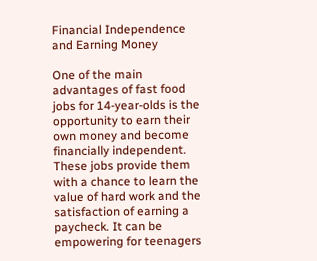Financial Independence and Earning Money

One of the main advantages of fast food jobs for 14-year-olds is the opportunity to earn their own money and become financially independent. These jobs provide them with a chance to learn the value of hard work and the satisfaction of earning a paycheck. It can be empowering for teenagers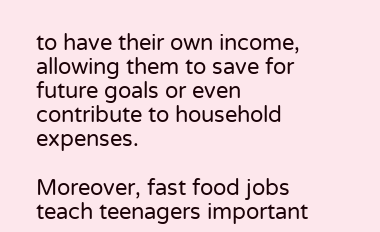to have their own income, allowing them to save for future goals or even contribute to household expenses.

Moreover, fast food jobs teach teenagers important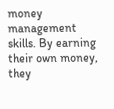money management skills. By earning their own money, they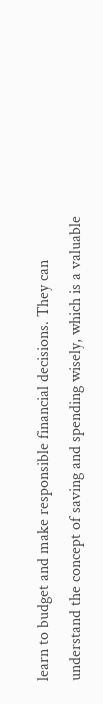learn to budget and make responsible financial decisions. They can understand the concept of saving and spending wisely, which is a valuable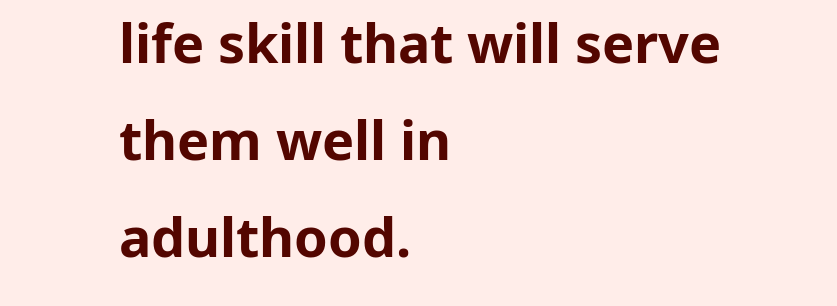life skill that will serve them well in adulthood.